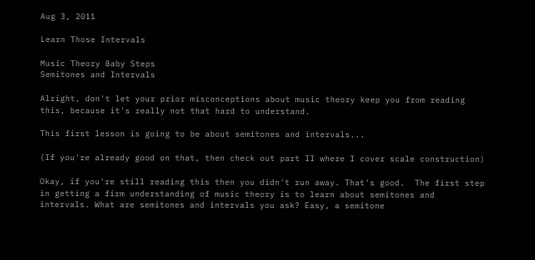Aug 3, 2011

Learn Those Intervals

Music Theory Baby Steps
Semitones and Intervals

Alright, don't let your prior misconceptions about music theory keep you from reading this, because it's really not that hard to understand.

This first lesson is going to be about semitones and intervals...

(If you're already good on that, then check out part II where I cover scale construction)

Okay, if you're still reading this then you didn't run away. That's good.  The first step in getting a firm understanding of music theory is to learn about semitones and intervals. What are semitones and intervals you ask? Easy, a semitone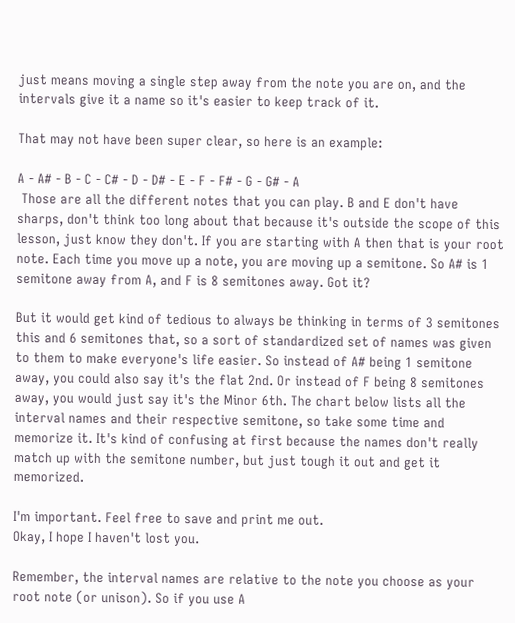just means moving a single step away from the note you are on, and the intervals give it a name so it's easier to keep track of it.

That may not have been super clear, so here is an example:

A - A# - B - C - C# - D - D# - E - F - F# - G - G# - A
 Those are all the different notes that you can play. B and E don't have sharps, don't think too long about that because it's outside the scope of this lesson, just know they don't. If you are starting with A then that is your root note. Each time you move up a note, you are moving up a semitone. So A# is 1 semitone away from A, and F is 8 semitones away. Got it?

But it would get kind of tedious to always be thinking in terms of 3 semitones this and 6 semitones that, so a sort of standardized set of names was given to them to make everyone's life easier. So instead of A# being 1 semitone away, you could also say it's the flat 2nd. Or instead of F being 8 semitones away, you would just say it's the Minor 6th. The chart below lists all the interval names and their respective semitone, so take some time and memorize it. It's kind of confusing at first because the names don't really match up with the semitone number, but just tough it out and get it memorized.

I'm important. Feel free to save and print me out.
Okay, I hope I haven't lost you.

Remember, the interval names are relative to the note you choose as your root note (or unison). So if you use A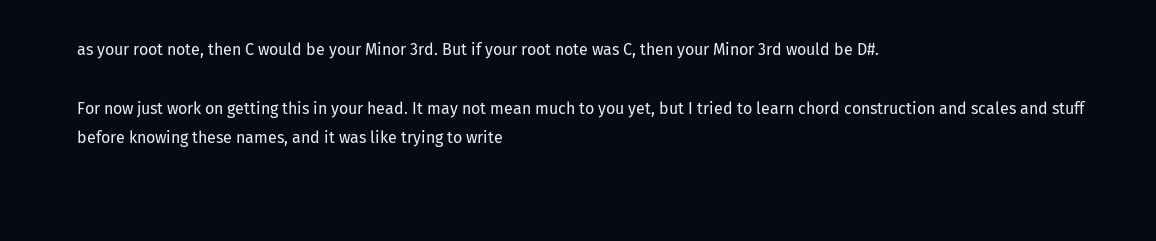as your root note, then C would be your Minor 3rd. But if your root note was C, then your Minor 3rd would be D#.

For now just work on getting this in your head. It may not mean much to you yet, but I tried to learn chord construction and scales and stuff before knowing these names, and it was like trying to write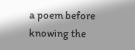a poem before knowing the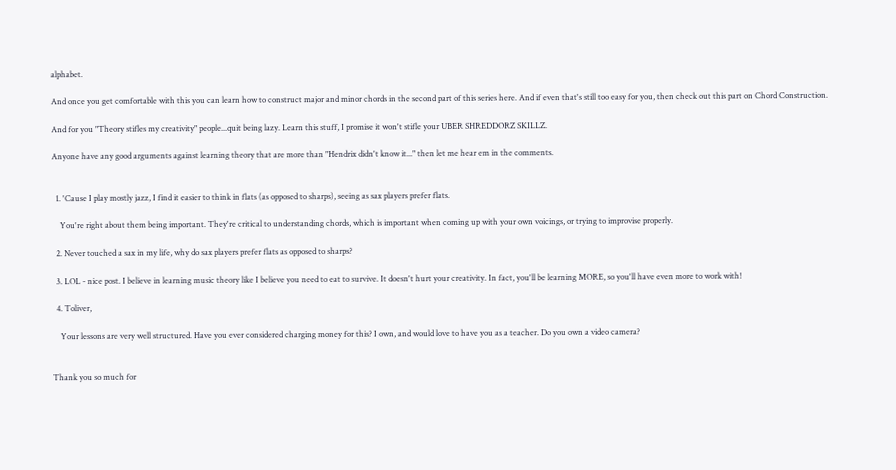alphabet.

And once you get comfortable with this you can learn how to construct major and minor chords in the second part of this series here. And if even that's still too easy for you, then check out this part on Chord Construction.

And for you "Theory stifles my creativity" people...quit being lazy. Learn this stuff, I promise it won't stifle your UBER SHREDDORZ SKILLZ.

Anyone have any good arguments against learning theory that are more than "Hendrix didn't know it..." then let me hear em in the comments.


  1. 'Cause I play mostly jazz, I find it easier to think in flats (as opposed to sharps), seeing as sax players prefer flats.

    You're right about them being important. They're critical to understanding chords, which is important when coming up with your own voicings, or trying to improvise properly.

  2. Never touched a sax in my life, why do sax players prefer flats as opposed to sharps?

  3. LOL - nice post. I believe in learning music theory like I believe you need to eat to survive. It doesn't hurt your creativity. In fact, you'll be learning MORE, so you'll have even more to work with!

  4. Toliver,

    Your lessons are very well structured. Have you ever considered charging money for this? I own, and would love to have you as a teacher. Do you own a video camera?


Thank you so much for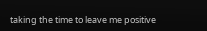taking the time to leave me positive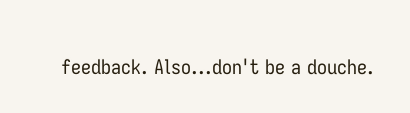feedback. Also...don't be a douche.